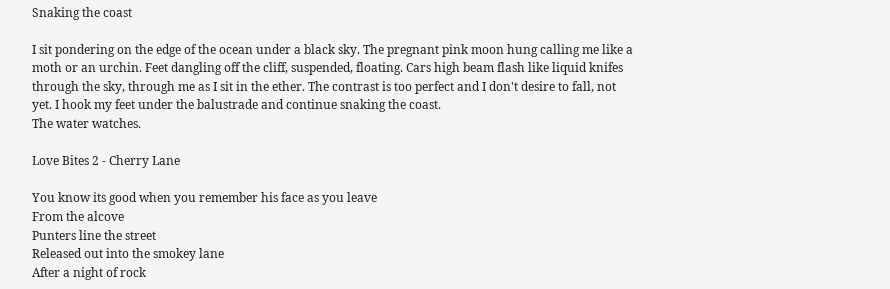Snaking the coast

I sit pondering on the edge of the ocean under a black sky. The pregnant pink moon hung calling me like a moth or an urchin. Feet dangling off the cliff, suspended, floating. Cars high beam flash like liquid knifes through the sky, through me as I sit in the ether. The contrast is too perfect and I don't desire to fall, not yet. I hook my feet under the balustrade and continue snaking the coast.
The water watches.

Love Bites 2 - Cherry Lane

You know its good when you remember his face as you leave
From the alcove
Punters line the street
Released out into the smokey lane
After a night of rock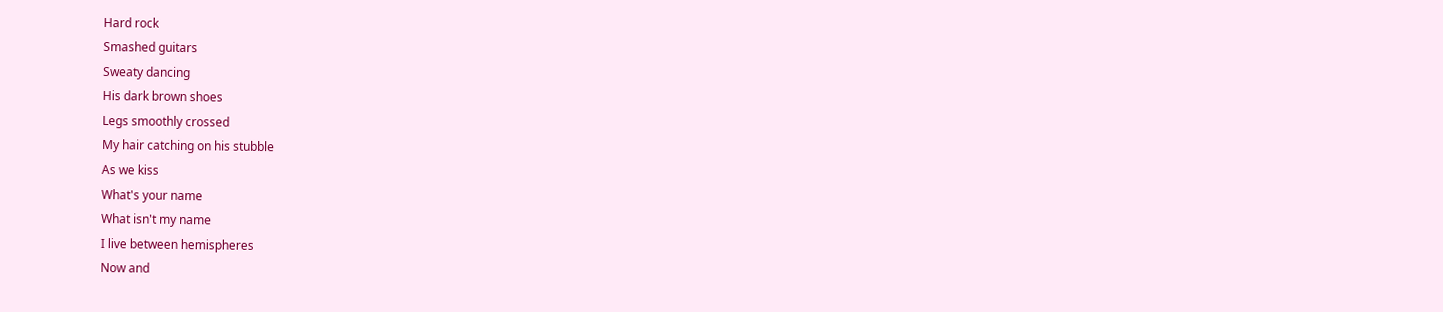Hard rock
Smashed guitars
Sweaty dancing
His dark brown shoes
Legs smoothly crossed
My hair catching on his stubble
As we kiss
What's your name
What isn't my name
I live between hemispheres
Now and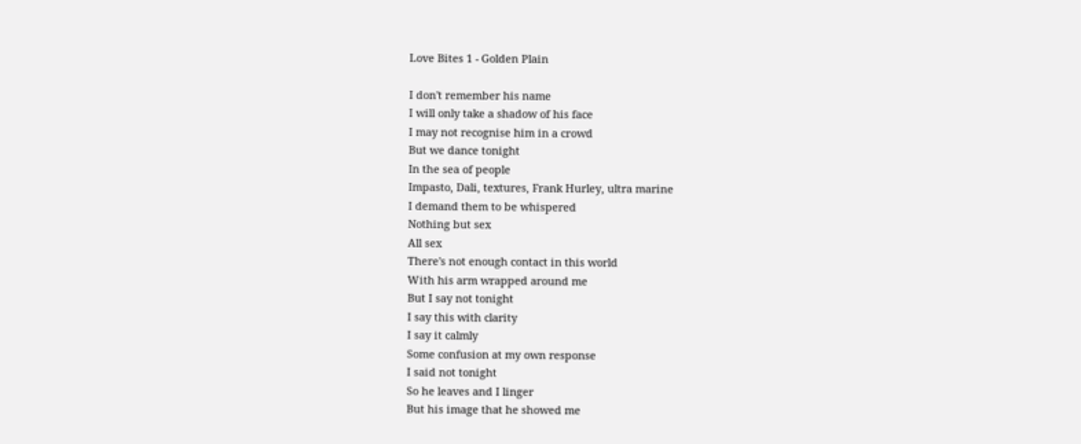Love Bites 1 - Golden Plain

I don't remember his name
I will only take a shadow of his face
I may not recognise him in a crowd
But we dance tonight
In the sea of people
Impasto, Dali, textures, Frank Hurley, ultra marine
I demand them to be whispered
Nothing but sex
All sex
There's not enough contact in this world
With his arm wrapped around me
But I say not tonight
I say this with clarity
I say it calmly
Some confusion at my own response
I said not tonight
So he leaves and I linger
But his image that he showed me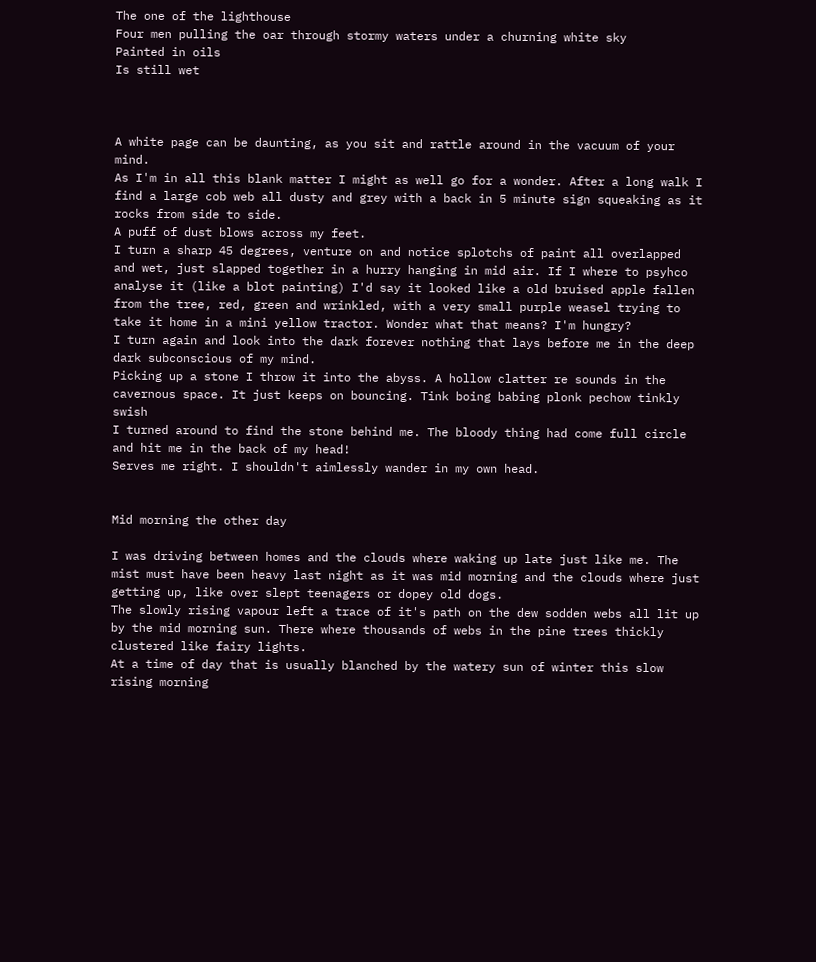The one of the lighthouse
Four men pulling the oar through stormy waters under a churning white sky
Painted in oils
Is still wet



A white page can be daunting, as you sit and rattle around in the vacuum of your mind.
As I'm in all this blank matter I might as well go for a wonder. After a long walk I find a large cob web all dusty and grey with a back in 5 minute sign squeaking as it rocks from side to side.
A puff of dust blows across my feet.
I turn a sharp 45 degrees, venture on and notice splotchs of paint all overlapped and wet, just slapped together in a hurry hanging in mid air. If I where to psyhco analyse it (like a blot painting) I'd say it looked like a old bruised apple fallen from the tree, red, green and wrinkled, with a very small purple weasel trying to take it home in a mini yellow tractor. Wonder what that means? I'm hungry?
I turn again and look into the dark forever nothing that lays before me in the deep dark subconscious of my mind.
Picking up a stone I throw it into the abyss. A hollow clatter re sounds in the cavernous space. It just keeps on bouncing. Tink boing babing plonk pechow tinkly swish
I turned around to find the stone behind me. The bloody thing had come full circle and hit me in the back of my head!
Serves me right. I shouldn't aimlessly wander in my own head.


Mid morning the other day

I was driving between homes and the clouds where waking up late just like me. The mist must have been heavy last night as it was mid morning and the clouds where just getting up, like over slept teenagers or dopey old dogs.
The slowly rising vapour left a trace of it's path on the dew sodden webs all lit up by the mid morning sun. There where thousands of webs in the pine trees thickly clustered like fairy lights.
At a time of day that is usually blanched by the watery sun of winter this slow rising morning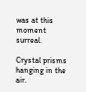was at this moment surreal.

Crystal prisms hanging in the air.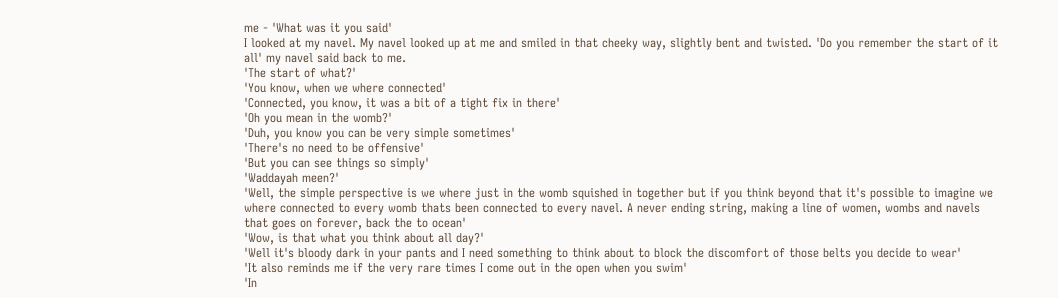me - 'What was it you said'
I looked at my navel. My navel looked up at me and smiled in that cheeky way, slightly bent and twisted. 'Do you remember the start of it all' my navel said back to me.
'The start of what?'
'You know, when we where connected'
'Connected, you know, it was a bit of a tight fix in there'
'Oh you mean in the womb?'
'Duh, you know you can be very simple sometimes'
'There's no need to be offensive'
'But you can see things so simply'
'Waddayah meen?'
'Well, the simple perspective is we where just in the womb squished in together but if you think beyond that it's possible to imagine we where connected to every womb thats been connected to every navel. A never ending string, making a line of women, wombs and navels that goes on forever, back the to ocean'
'Wow, is that what you think about all day?'
'Well it's bloody dark in your pants and I need something to think about to block the discomfort of those belts you decide to wear'
'It also reminds me if the very rare times I come out in the open when you swim'
'In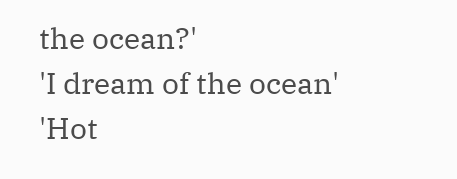the ocean?'
'I dream of the ocean'
'Hot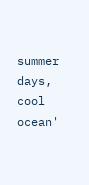summer days, cool ocean'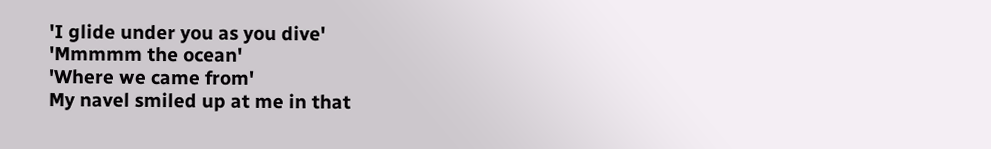'I glide under you as you dive'
'Mmmmm the ocean'
'Where we came from'
My navel smiled up at me in that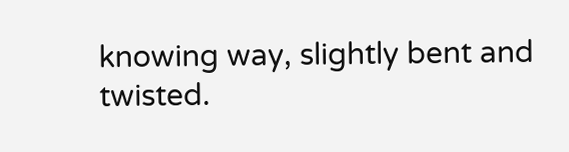knowing way, slightly bent and twisted.